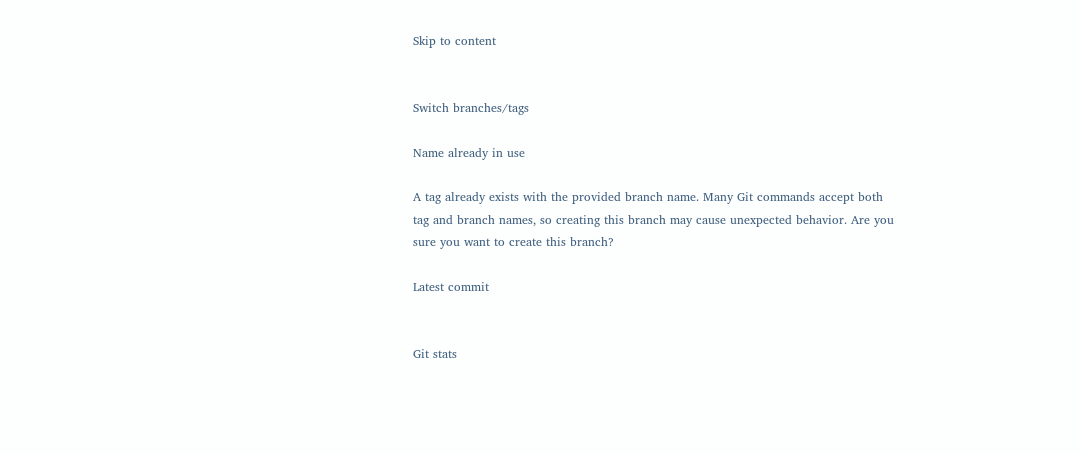Skip to content


Switch branches/tags

Name already in use

A tag already exists with the provided branch name. Many Git commands accept both tag and branch names, so creating this branch may cause unexpected behavior. Are you sure you want to create this branch?

Latest commit


Git stats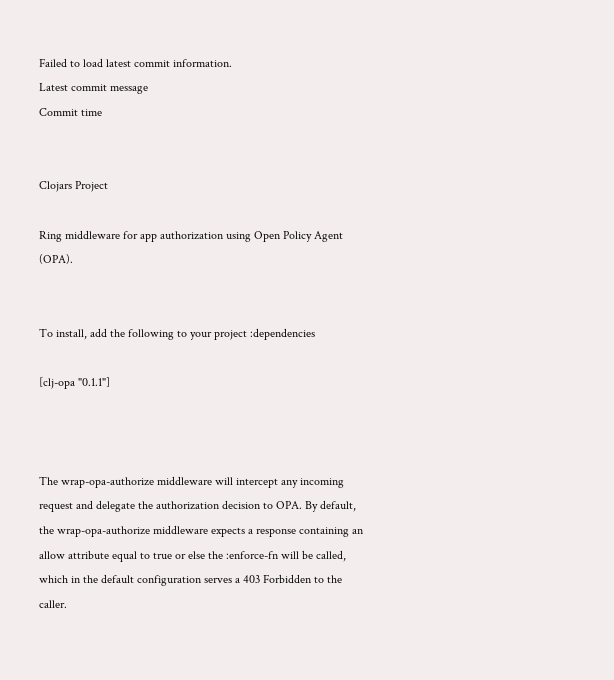Failed to load latest commit information.
Latest commit message
Commit time


Clojars Project

Ring middleware for app authorization using Open Policy Agent (OPA).


To install, add the following to your project :dependencies

[clj-opa "0.1.1"]



The wrap-opa-authorize middleware will intercept any incoming request and delegate the authorization decision to OPA. By default, the wrap-opa-authorize middleware expects a response containing an allow attribute equal to true or else the :enforce-fn will be called, which in the default configuration serves a 403 Forbidden to the caller.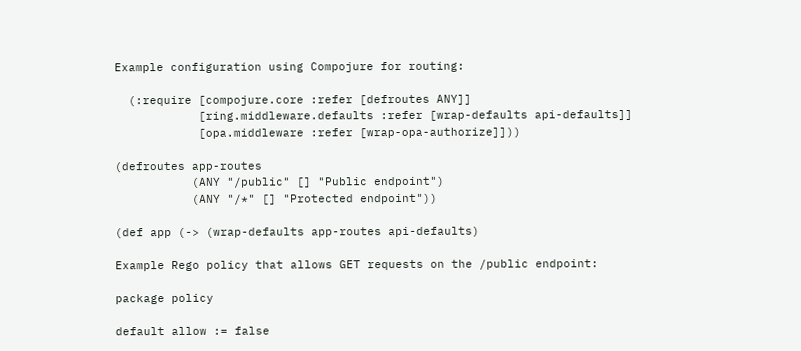Example configuration using Compojure for routing:

  (:require [compojure.core :refer [defroutes ANY]]
            [ring.middleware.defaults :refer [wrap-defaults api-defaults]]
            [opa.middleware :refer [wrap-opa-authorize]]))

(defroutes app-routes
           (ANY "/public" [] "Public endpoint")
           (ANY "/*" [] "Protected endpoint"))

(def app (-> (wrap-defaults app-routes api-defaults)

Example Rego policy that allows GET requests on the /public endpoint:

package policy

default allow := false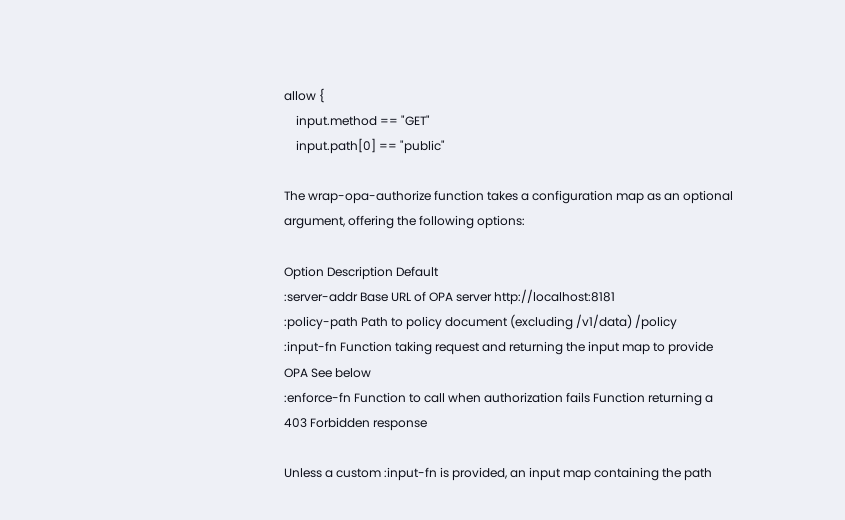allow {
    input.method == "GET"
    input.path[0] == "public"

The wrap-opa-authorize function takes a configuration map as an optional argument, offering the following options:

Option Description Default
:server-addr Base URL of OPA server http://localhost:8181
:policy-path Path to policy document (excluding /v1/data) /policy
:input-fn Function taking request and returning the input map to provide OPA See below
:enforce-fn Function to call when authorization fails Function returning a 403 Forbidden response

Unless a custom :input-fn is provided, an input map containing the path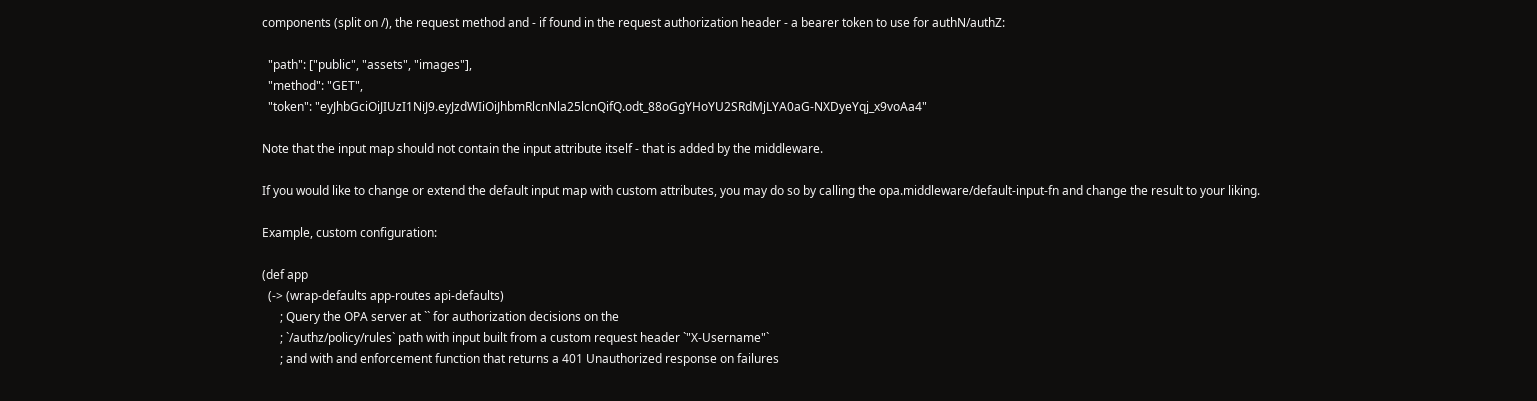components (split on /), the request method and - if found in the request authorization header - a bearer token to use for authN/authZ:

  "path": ["public", "assets", "images"],
  "method": "GET",
  "token": "eyJhbGciOiJIUzI1NiJ9.eyJzdWIiOiJhbmRlcnNla25lcnQifQ.odt_88oGgYHoYU2SRdMjLYA0aG-NXDyeYqj_x9voAa4"

Note that the input map should not contain the input attribute itself - that is added by the middleware.

If you would like to change or extend the default input map with custom attributes, you may do so by calling the opa.middleware/default-input-fn and change the result to your liking.

Example, custom configuration:

(def app
  (-> (wrap-defaults app-routes api-defaults)
      ; Query the OPA server at `` for authorization decisions on the
      ; `/authz/policy/rules` path with input built from a custom request header `"X-Username"`
      ; and with and enforcement function that returns a 401 Unauthorized response on failures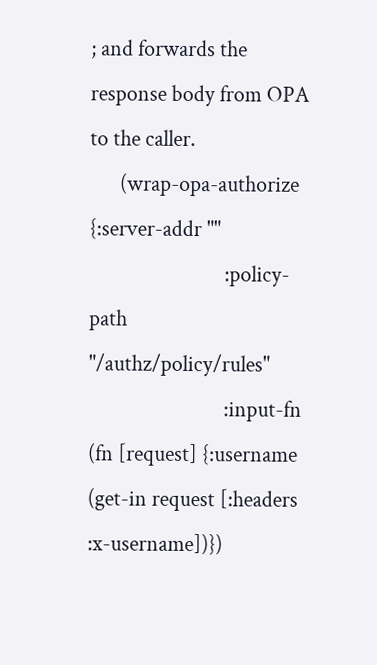; and forwards the response body from OPA to the caller.
      (wrap-opa-authorize {:server-addr ""
                           :policy-path "/authz/policy/rules"
                           :input-fn (fn [request] {:username (get-in request [:headers :x-username])})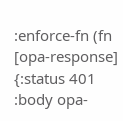:enforce-fn (fn [opa-response] {:status 401 :body opa-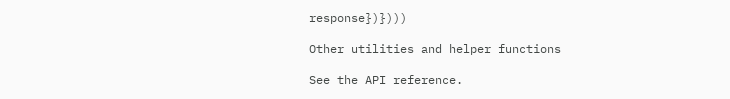response})})))

Other utilities and helper functions

See the API reference.